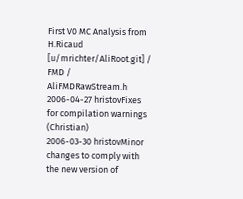First V0 MC Analysis from H.Ricaud
[u/mrichter/AliRoot.git] / FMD / AliFMDRawStream.h
2006-04-27 hristovFixes for compilation warnings (Christian)
2006-03-30 hristovMinor changes to comply with the new version of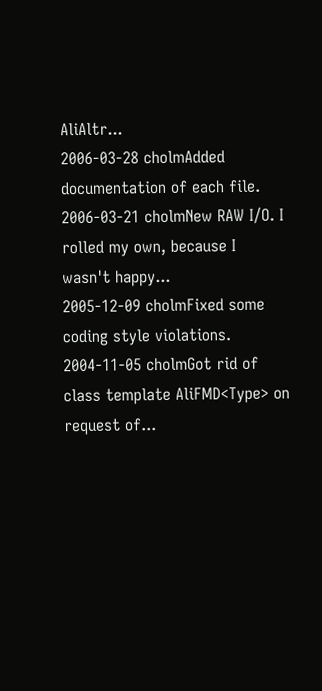AliAltr...
2006-03-28 cholmAdded documentation of each file.
2006-03-21 cholmNew RAW I/O. I rolled my own, because I wasn't happy...
2005-12-09 cholmFixed some coding style violations.
2004-11-05 cholmGot rid of class template AliFMD<Type> on request of...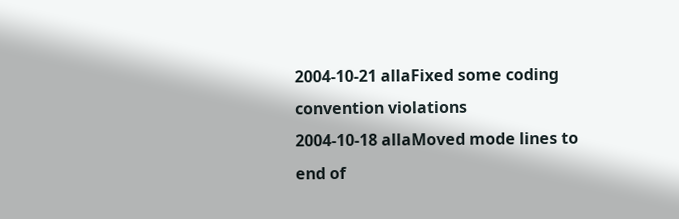2004-10-21 allaFixed some coding convention violations
2004-10-18 allaMoved mode lines to end of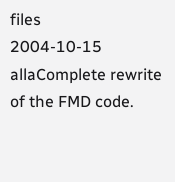files
2004-10-15 allaComplete rewrite of the FMD code.